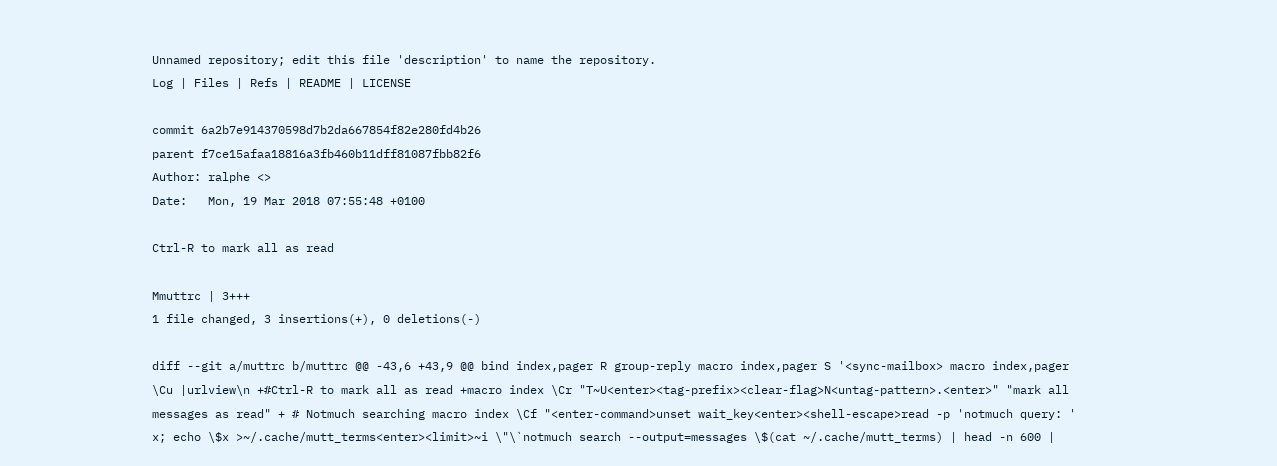Unnamed repository; edit this file 'description' to name the repository.
Log | Files | Refs | README | LICENSE

commit 6a2b7e914370598d7b2da667854f82e280fd4b26
parent f7ce15afaa18816a3fb460b11dff81087fbb82f6
Author: ralphe <>
Date:   Mon, 19 Mar 2018 07:55:48 +0100

Ctrl-R to mark all as read

Mmuttrc | 3+++
1 file changed, 3 insertions(+), 0 deletions(-)

diff --git a/muttrc b/muttrc @@ -43,6 +43,9 @@ bind index,pager R group-reply macro index,pager S '<sync-mailbox> macro index,pager \Cu |urlview\n +#Ctrl-R to mark all as read +macro index \Cr "T~U<enter><tag-prefix><clear-flag>N<untag-pattern>.<enter>" "mark all messages as read" + # Notmuch searching macro index \Cf "<enter-command>unset wait_key<enter><shell-escape>read -p 'notmuch query: ' x; echo \$x >~/.cache/mutt_terms<enter><limit>~i \"\`notmuch search --output=messages \$(cat ~/.cache/mutt_terms) | head -n 600 |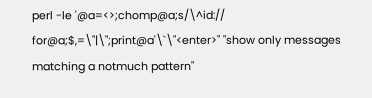perl -le '@a=<>;chomp@a;s/\^id:// for@a;$,=\"|\";print@a'\`\"<enter>" "show only messages matching a notmuch pattern"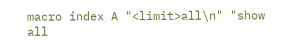macro index A "<limit>all\n" "show all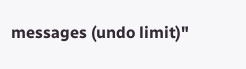messages (undo limit)"